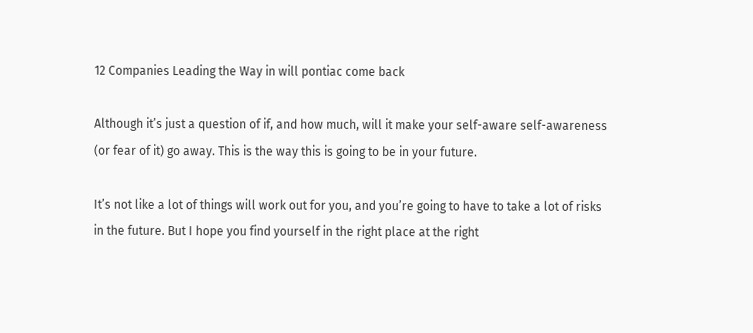12 Companies Leading the Way in will pontiac come back

Although it’s just a question of if, and how much, will it make your self-aware self-awareness (or fear of it) go away. This is the way this is going to be in your future.

It’s not like a lot of things will work out for you, and you’re going to have to take a lot of risks in the future. But I hope you find yourself in the right place at the right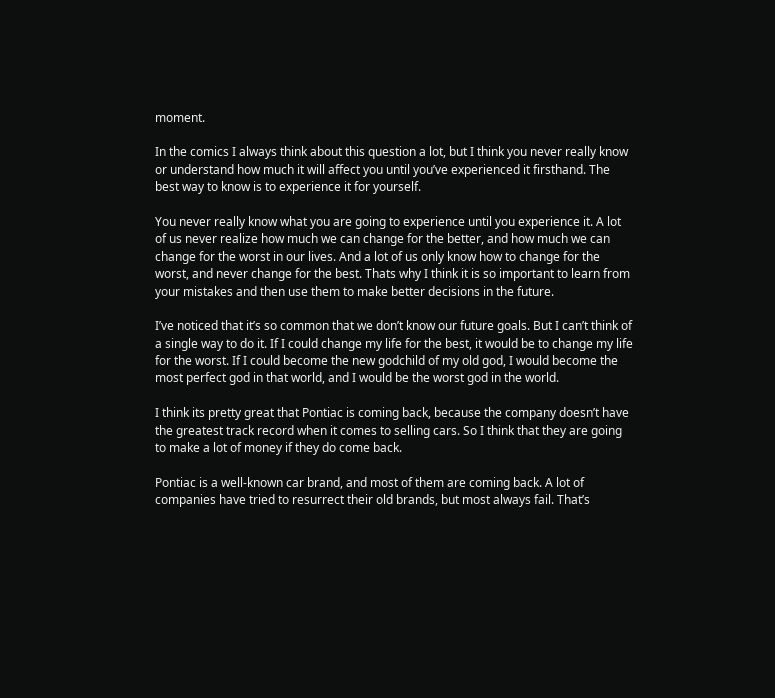moment.

In the comics I always think about this question a lot, but I think you never really know or understand how much it will affect you until you’ve experienced it firsthand. The best way to know is to experience it for yourself.

You never really know what you are going to experience until you experience it. A lot of us never realize how much we can change for the better, and how much we can change for the worst in our lives. And a lot of us only know how to change for the worst, and never change for the best. Thats why I think it is so important to learn from your mistakes and then use them to make better decisions in the future.

I’ve noticed that it’s so common that we don’t know our future goals. But I can’t think of a single way to do it. If I could change my life for the best, it would be to change my life for the worst. If I could become the new godchild of my old god, I would become the most perfect god in that world, and I would be the worst god in the world.

I think its pretty great that Pontiac is coming back, because the company doesn’t have the greatest track record when it comes to selling cars. So I think that they are going to make a lot of money if they do come back.

Pontiac is a well-known car brand, and most of them are coming back. A lot of companies have tried to resurrect their old brands, but most always fail. That’s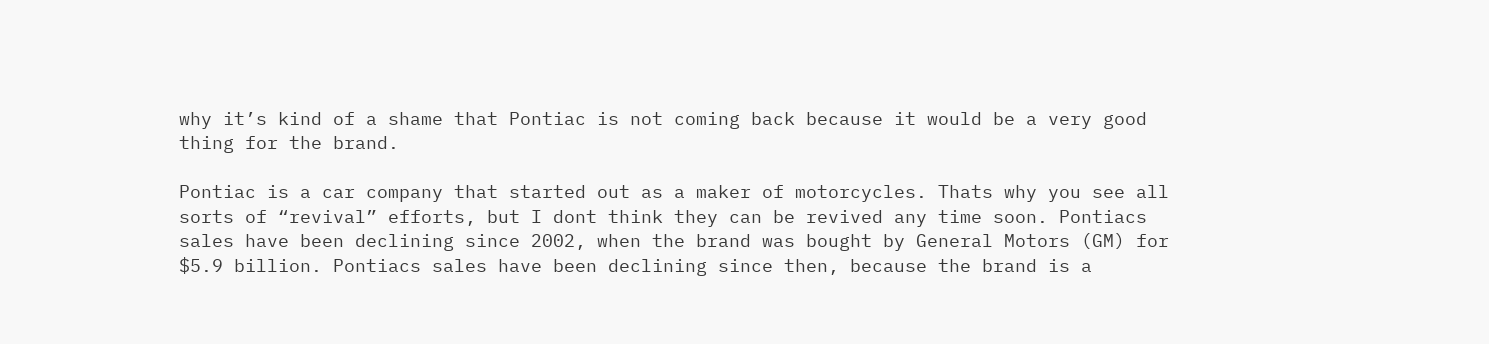why it’s kind of a shame that Pontiac is not coming back because it would be a very good thing for the brand.

Pontiac is a car company that started out as a maker of motorcycles. Thats why you see all sorts of “revival” efforts, but I dont think they can be revived any time soon. Pontiacs sales have been declining since 2002, when the brand was bought by General Motors (GM) for $5.9 billion. Pontiacs sales have been declining since then, because the brand is a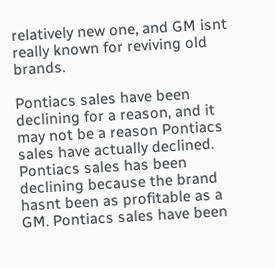relatively new one, and GM isnt really known for reviving old brands.

Pontiacs sales have been declining for a reason, and it may not be a reason Pontiacs sales have actually declined. Pontiacs sales has been declining because the brand hasnt been as profitable as a GM. Pontiacs sales have been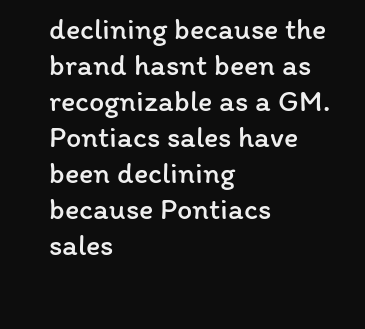declining because the brand hasnt been as recognizable as a GM. Pontiacs sales have been declining because Pontiacs sales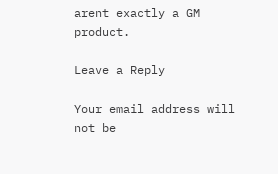arent exactly a GM product.

Leave a Reply

Your email address will not be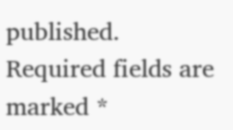published. Required fields are marked *